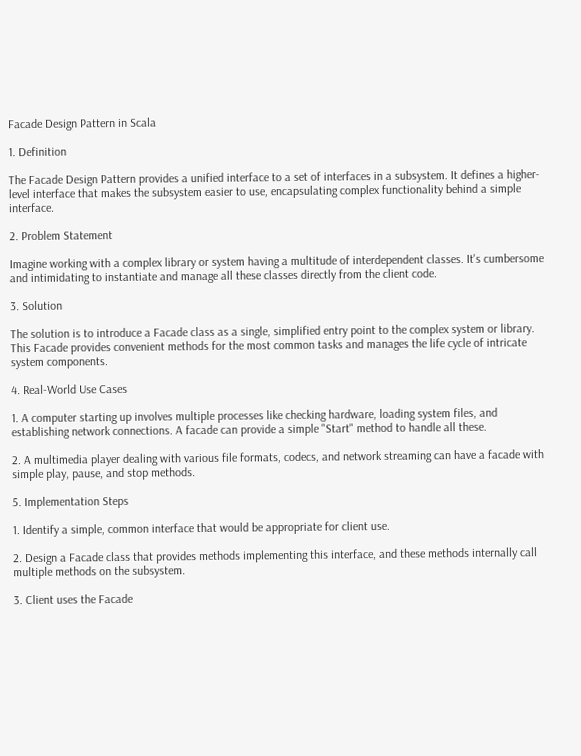Facade Design Pattern in Scala

1. Definition

The Facade Design Pattern provides a unified interface to a set of interfaces in a subsystem. It defines a higher-level interface that makes the subsystem easier to use, encapsulating complex functionality behind a simple interface.

2. Problem Statement

Imagine working with a complex library or system having a multitude of interdependent classes. It's cumbersome and intimidating to instantiate and manage all these classes directly from the client code.

3. Solution

The solution is to introduce a Facade class as a single, simplified entry point to the complex system or library. This Facade provides convenient methods for the most common tasks and manages the life cycle of intricate system components.

4. Real-World Use Cases

1. A computer starting up involves multiple processes like checking hardware, loading system files, and establishing network connections. A facade can provide a simple "Start" method to handle all these.

2. A multimedia player dealing with various file formats, codecs, and network streaming can have a facade with simple play, pause, and stop methods.

5. Implementation Steps

1. Identify a simple, common interface that would be appropriate for client use.

2. Design a Facade class that provides methods implementing this interface, and these methods internally call multiple methods on the subsystem.

3. Client uses the Facade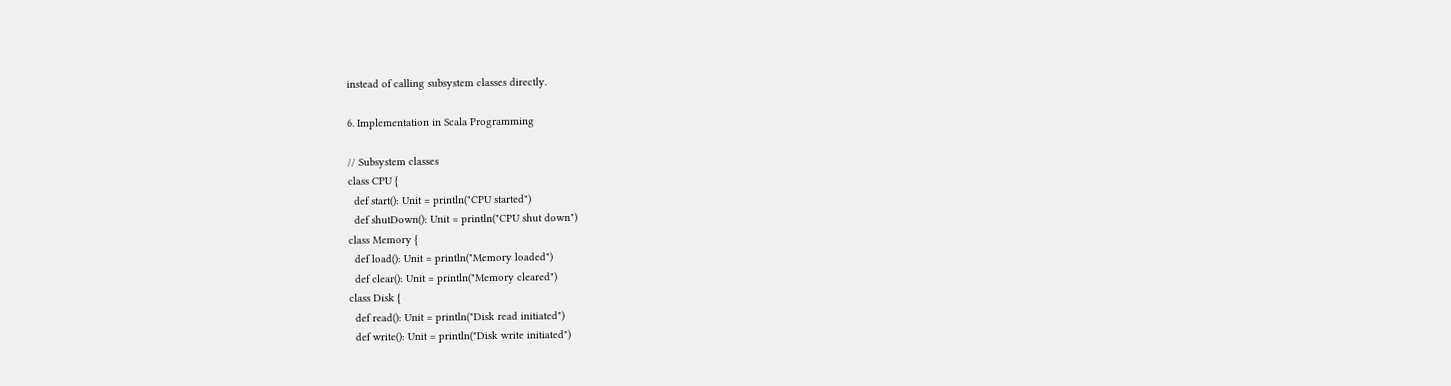instead of calling subsystem classes directly.

6. Implementation in Scala Programming

// Subsystem classes
class CPU {
  def start(): Unit = println("CPU started")
  def shutDown(): Unit = println("CPU shut down")
class Memory {
  def load(): Unit = println("Memory loaded")
  def clear(): Unit = println("Memory cleared")
class Disk {
  def read(): Unit = println("Disk read initiated")
  def write(): Unit = println("Disk write initiated")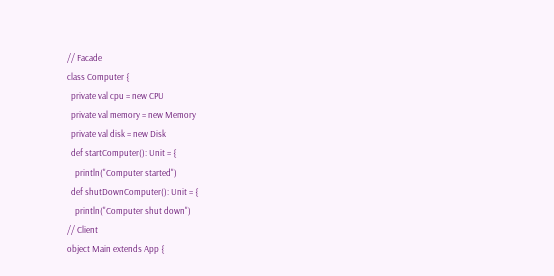// Facade
class Computer {
  private val cpu = new CPU
  private val memory = new Memory
  private val disk = new Disk
  def startComputer(): Unit = {
    println("Computer started")
  def shutDownComputer(): Unit = {
    println("Computer shut down")
// Client
object Main extends App {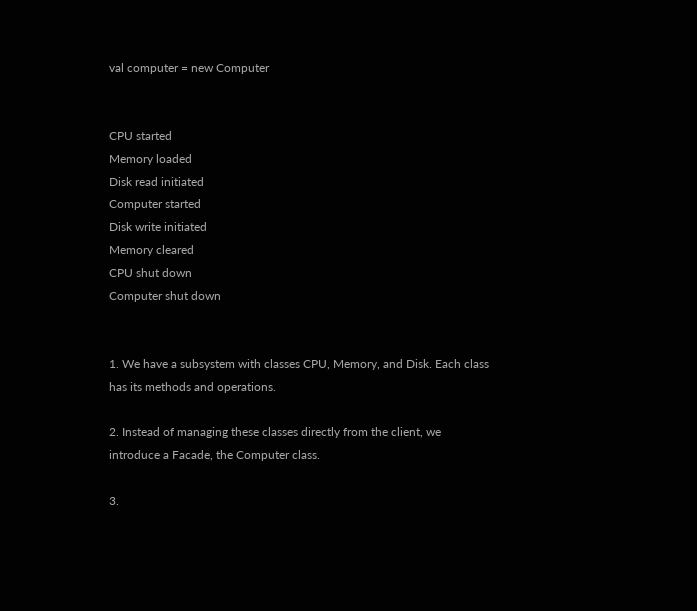val computer = new Computer


CPU started
Memory loaded
Disk read initiated
Computer started
Disk write initiated
Memory cleared
CPU shut down
Computer shut down


1. We have a subsystem with classes CPU, Memory, and Disk. Each class has its methods and operations.

2. Instead of managing these classes directly from the client, we introduce a Facade, the Computer class.

3.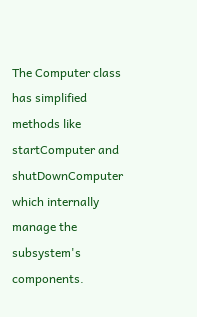The Computer class has simplified methods like startComputer and shutDownComputer which internally manage the subsystem's components.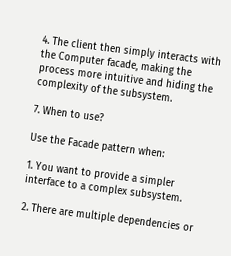4. The client then simply interacts with the Computer facade, making the process more intuitive and hiding the complexity of the subsystem.

7. When to use?

Use the Facade pattern when:

1. You want to provide a simpler interface to a complex subsystem.

2. There are multiple dependencies or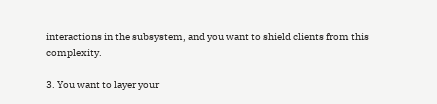interactions in the subsystem, and you want to shield clients from this complexity.

3. You want to layer your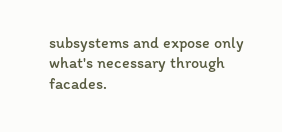subsystems and expose only what's necessary through facades.